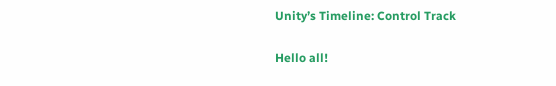Unity’s Timeline: Control Track

Hello all!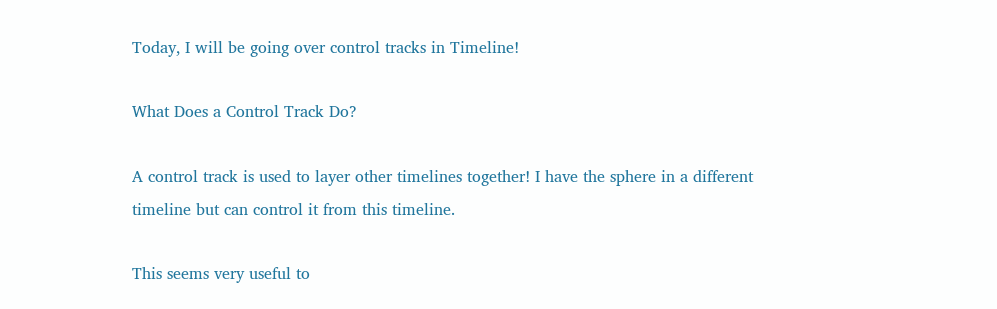Today, I will be going over control tracks in Timeline!

What Does a Control Track Do?

A control track is used to layer other timelines together! I have the sphere in a different timeline but can control it from this timeline.

This seems very useful to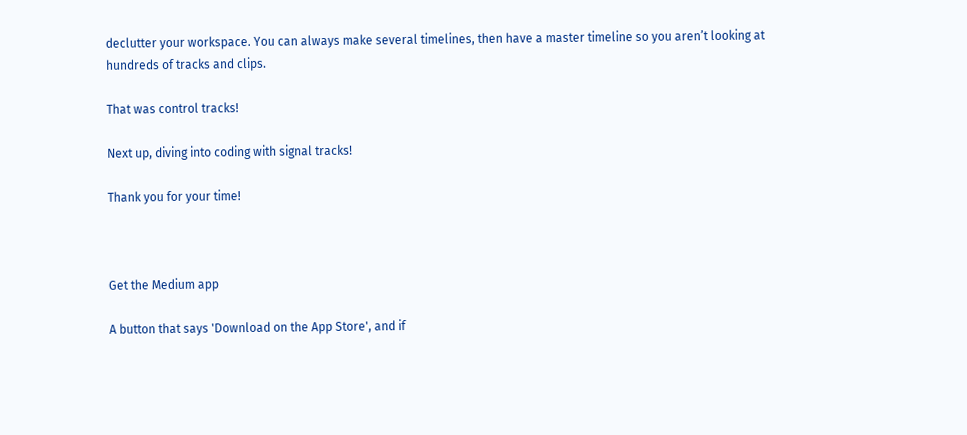declutter your workspace. You can always make several timelines, then have a master timeline so you aren’t looking at hundreds of tracks and clips.

That was control tracks!

Next up, diving into coding with signal tracks!

Thank you for your time!



Get the Medium app

A button that says 'Download on the App Store', and if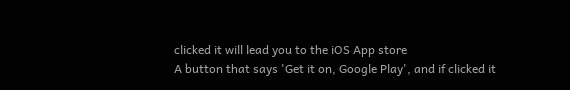clicked it will lead you to the iOS App store
A button that says 'Get it on, Google Play', and if clicked it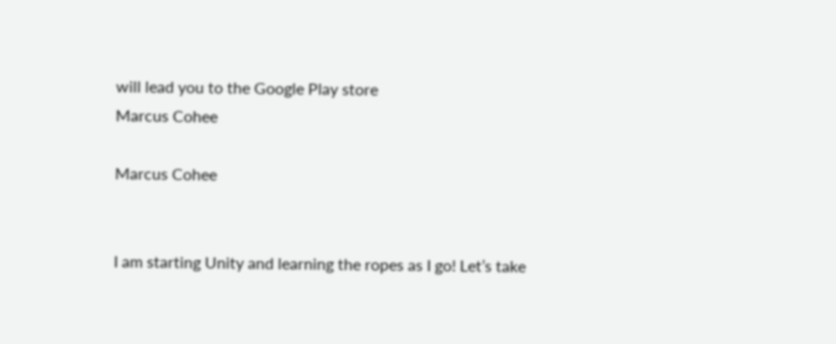will lead you to the Google Play store
Marcus Cohee

Marcus Cohee


I am starting Unity and learning the ropes as I go! Let’s take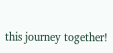this journey together!